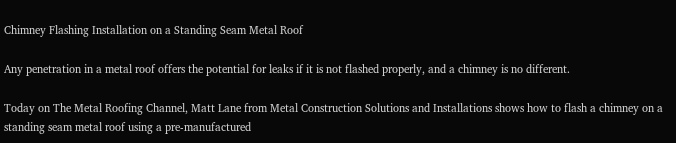Chimney Flashing Installation on a Standing Seam Metal Roof

Any penetration in a metal roof offers the potential for leaks if it is not flashed properly, and a chimney is no different.

Today on The Metal Roofing Channel, Matt Lane from Metal Construction Solutions and Installations shows how to flash a chimney on a standing seam metal roof using a pre-manufactured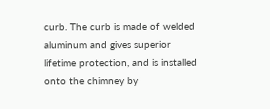curb. The curb is made of welded aluminum and gives superior lifetime protection, and is installed onto the chimney by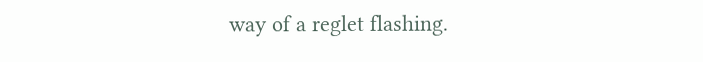way of a reglet flashing.